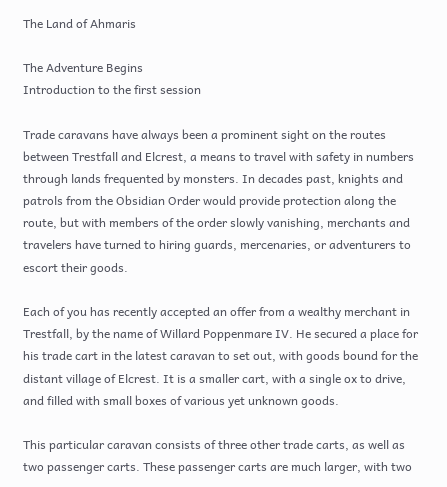The Land of Ahmaris

The Adventure Begins
Introduction to the first session

Trade caravans have always been a prominent sight on the routes between Trestfall and Elcrest, a means to travel with safety in numbers through lands frequented by monsters. In decades past, knights and patrols from the Obsidian Order would provide protection along the route, but with members of the order slowly vanishing, merchants and travelers have turned to hiring guards, mercenaries, or adventurers to escort their goods.

Each of you has recently accepted an offer from a wealthy merchant in Trestfall, by the name of Willard Poppenmare IV. He secured a place for his trade cart in the latest caravan to set out, with goods bound for the distant village of Elcrest. It is a smaller cart, with a single ox to drive, and filled with small boxes of various yet unknown goods.

This particular caravan consists of three other trade carts, as well as two passenger carts. These passenger carts are much larger, with two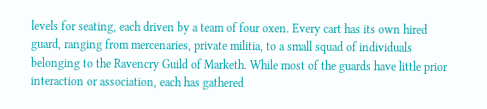levels for seating, each driven by a team of four oxen. Every cart has its own hired guard, ranging from mercenaries, private militia, to a small squad of individuals belonging to the Ravencry Guild of Marketh. While most of the guards have little prior interaction or association, each has gathered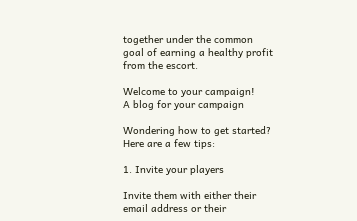together under the common goal of earning a healthy profit from the escort.

Welcome to your campaign!
A blog for your campaign

Wondering how to get started? Here are a few tips:

1. Invite your players

Invite them with either their email address or their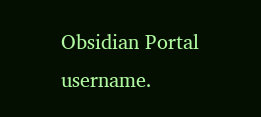Obsidian Portal username.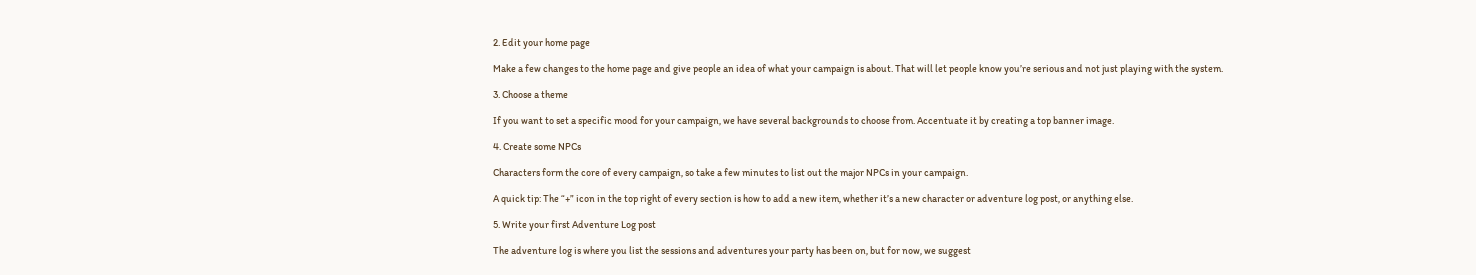2. Edit your home page

Make a few changes to the home page and give people an idea of what your campaign is about. That will let people know you’re serious and not just playing with the system.

3. Choose a theme

If you want to set a specific mood for your campaign, we have several backgrounds to choose from. Accentuate it by creating a top banner image.

4. Create some NPCs

Characters form the core of every campaign, so take a few minutes to list out the major NPCs in your campaign.

A quick tip: The “+” icon in the top right of every section is how to add a new item, whether it’s a new character or adventure log post, or anything else.

5. Write your first Adventure Log post

The adventure log is where you list the sessions and adventures your party has been on, but for now, we suggest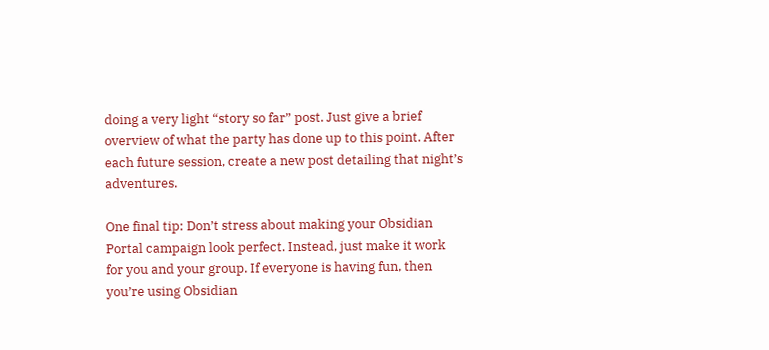doing a very light “story so far” post. Just give a brief overview of what the party has done up to this point. After each future session, create a new post detailing that night’s adventures.

One final tip: Don’t stress about making your Obsidian Portal campaign look perfect. Instead, just make it work for you and your group. If everyone is having fun, then you’re using Obsidian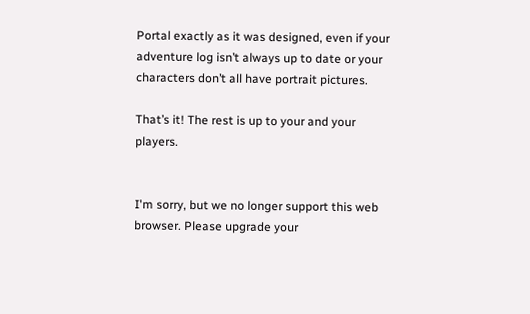Portal exactly as it was designed, even if your adventure log isn’t always up to date or your characters don’t all have portrait pictures.

That’s it! The rest is up to your and your players.


I'm sorry, but we no longer support this web browser. Please upgrade your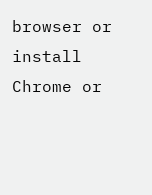browser or install Chrome or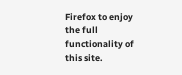Firefox to enjoy the full functionality of this site.